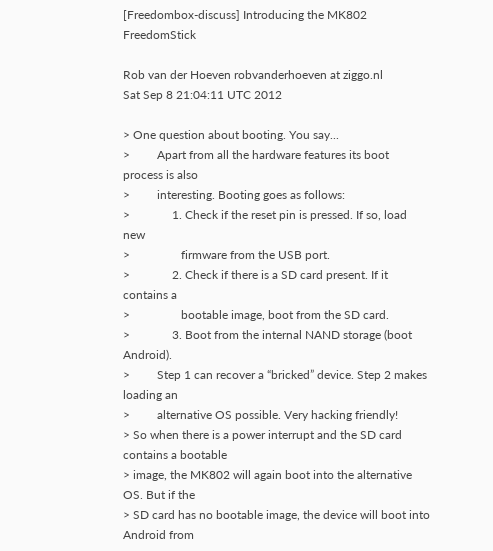[Freedombox-discuss] Introducing the MK802 FreedomStick

Rob van der Hoeven robvanderhoeven at ziggo.nl
Sat Sep 8 21:04:11 UTC 2012

> One question about booting. You say...
>         Apart from all the hardware features its boot process is also
>         interesting. Booting goes as follows:
>              1. Check if the reset pin is pressed. If so, load new
>                 firmware from the USB port.
>              2. Check if there is a SD card present. If it contains a
>                 bootable image, boot from the SD card.
>              3. Boot from the internal NAND storage (boot Android).
>         Step 1 can recover a “bricked” device. Step 2 makes loading an
>         alternative OS possible. Very hacking friendly!
> So when there is a power interrupt and the SD card contains a bootable
> image, the MK802 will again boot into the alternative OS. But if the
> SD card has no bootable image, the device will boot into Android from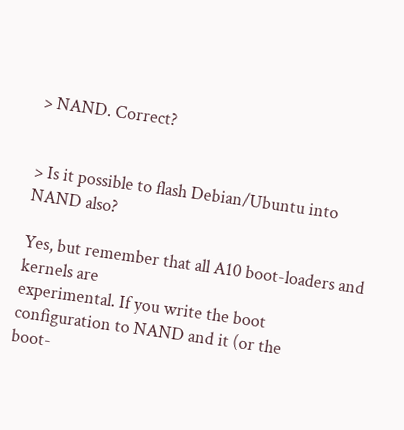> NAND. Correct?


> Is it possible to flash Debian/Ubuntu into NAND also?

Yes, but remember that all A10 boot-loaders and kernels are
experimental. If you write the boot configuration to NAND and it (or the
boot-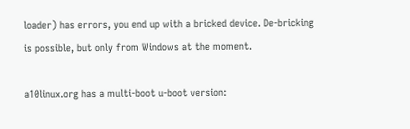loader) has errors, you end up with a bricked device. De-bricking
is possible, but only from Windows at the moment.

a10linux.org has a multi-boot u-boot version: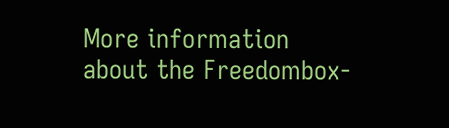More information about the Freedombox-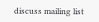discuss mailing list